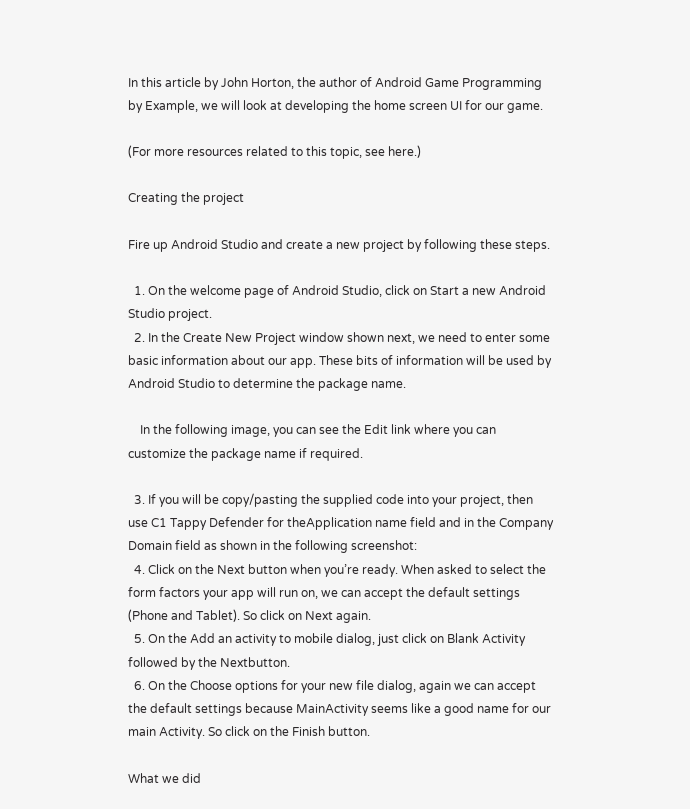In this article by John Horton, the author of Android Game Programming by Example, we will look at developing the home screen UI for our game.

(For more resources related to this topic, see here.)

Creating the project

Fire up Android Studio and create a new project by following these steps.

  1. On the welcome page of Android Studio, click on Start a new Android Studio project.
  2. In the Create New Project window shown next, we need to enter some basic information about our app. These bits of information will be used by Android Studio to determine the package name.

    In the following image, you can see the Edit link where you can customize the package name if required.

  3. If you will be copy/pasting the supplied code into your project, then use C1 Tappy Defender for theApplication name field and in the Company Domain field as shown in the following screenshot:
  4. Click on the Next button when you’re ready. When asked to select the form factors your app will run on, we can accept the default settings (Phone and Tablet). So click on Next again.
  5. On the Add an activity to mobile dialog, just click on Blank Activity followed by the Nextbutton.
  6. On the Choose options for your new file dialog, again we can accept the default settings because MainActivity seems like a good name for our main Activity. So click on the Finish button.

What we did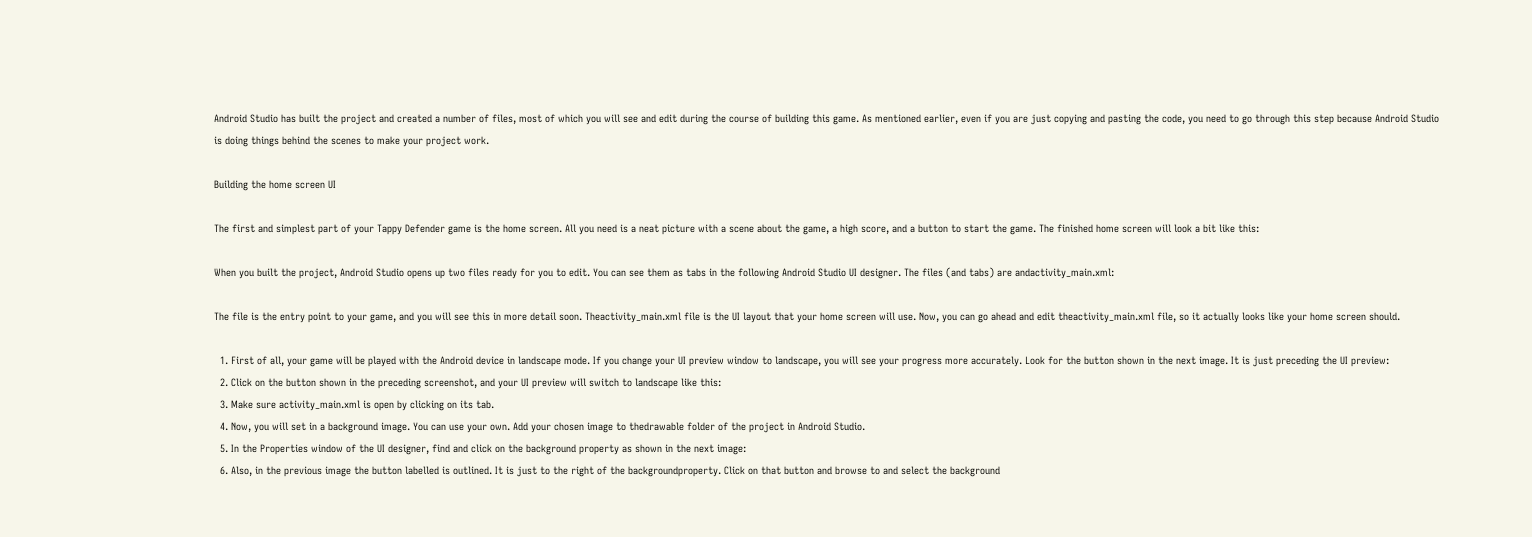Android Studio has built the project and created a number of files, most of which you will see and edit during the course of building this game. As mentioned earlier, even if you are just copying and pasting the code, you need to go through this step because Android Studio is doing things behind the scenes to make your project work.

Building the home screen UI

The first and simplest part of your Tappy Defender game is the home screen. All you need is a neat picture with a scene about the game, a high score, and a button to start the game. The finished home screen will look a bit like this:

When you built the project, Android Studio opens up two files ready for you to edit. You can see them as tabs in the following Android Studio UI designer. The files (and tabs) are andactivity_main.xml:

The file is the entry point to your game, and you will see this in more detail soon. Theactivity_main.xml file is the UI layout that your home screen will use. Now, you can go ahead and edit theactivity_main.xml file, so it actually looks like your home screen should.

  1. First of all, your game will be played with the Android device in landscape mode. If you change your UI preview window to landscape, you will see your progress more accurately. Look for the button shown in the next image. It is just preceding the UI preview:
  2. Click on the button shown in the preceding screenshot, and your UI preview will switch to landscape like this:
  3. Make sure activity_main.xml is open by clicking on its tab.
  4. Now, you will set in a background image. You can use your own. Add your chosen image to thedrawable folder of the project in Android Studio.
  5. In the Properties window of the UI designer, find and click on the background property as shown in the next image:
  6. Also, in the previous image the button labelled is outlined. It is just to the right of the backgroundproperty. Click on that button and browse to and select the background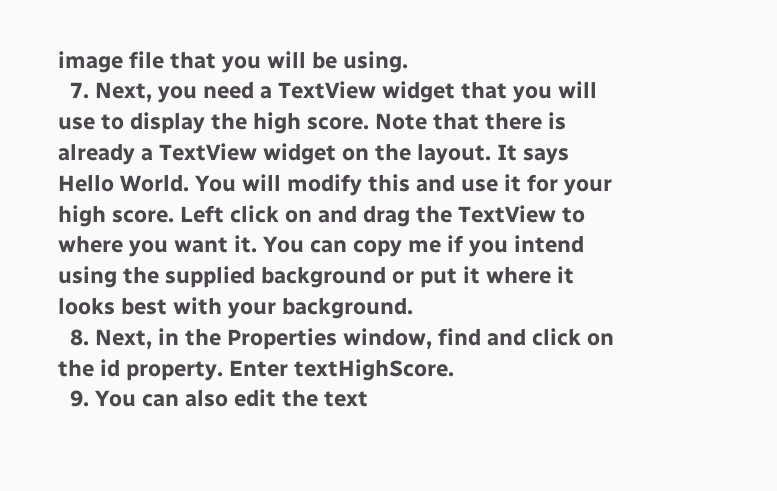image file that you will be using.
  7. Next, you need a TextView widget that you will use to display the high score. Note that there is already a TextView widget on the layout. It says Hello World. You will modify this and use it for your high score. Left click on and drag the TextView to where you want it. You can copy me if you intend using the supplied background or put it where it looks best with your background.
  8. Next, in the Properties window, find and click on the id property. Enter textHighScore.
  9. You can also edit the text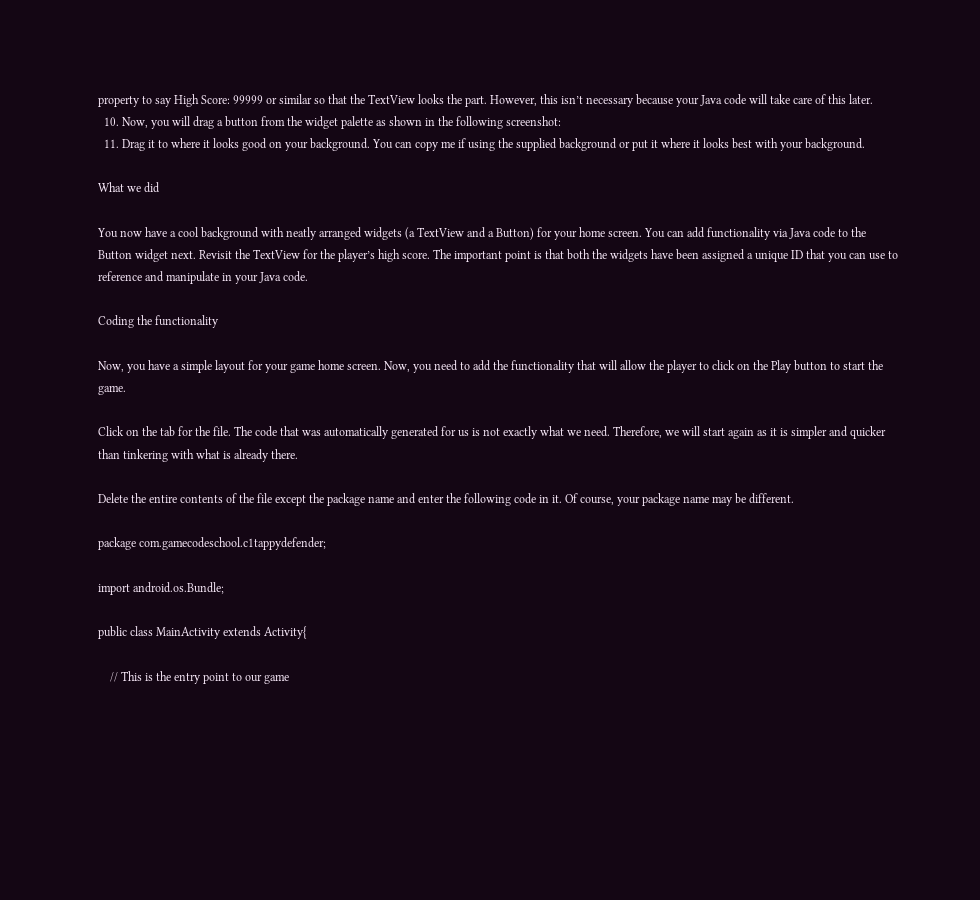property to say High Score: 99999 or similar so that the TextView looks the part. However, this isn’t necessary because your Java code will take care of this later.
  10. Now, you will drag a button from the widget palette as shown in the following screenshot:
  11. Drag it to where it looks good on your background. You can copy me if using the supplied background or put it where it looks best with your background.

What we did

You now have a cool background with neatly arranged widgets (a TextView and a Button) for your home screen. You can add functionality via Java code to the Button widget next. Revisit the TextView for the player’s high score. The important point is that both the widgets have been assigned a unique ID that you can use to reference and manipulate in your Java code.

Coding the functionality

Now, you have a simple layout for your game home screen. Now, you need to add the functionality that will allow the player to click on the Play button to start the game.

Click on the tab for the file. The code that was automatically generated for us is not exactly what we need. Therefore, we will start again as it is simpler and quicker than tinkering with what is already there.

Delete the entire contents of the file except the package name and enter the following code in it. Of course, your package name may be different.

package com.gamecodeschool.c1tappydefender;

import android.os.Bundle;

public class MainActivity extends Activity{

    // This is the entry point to our game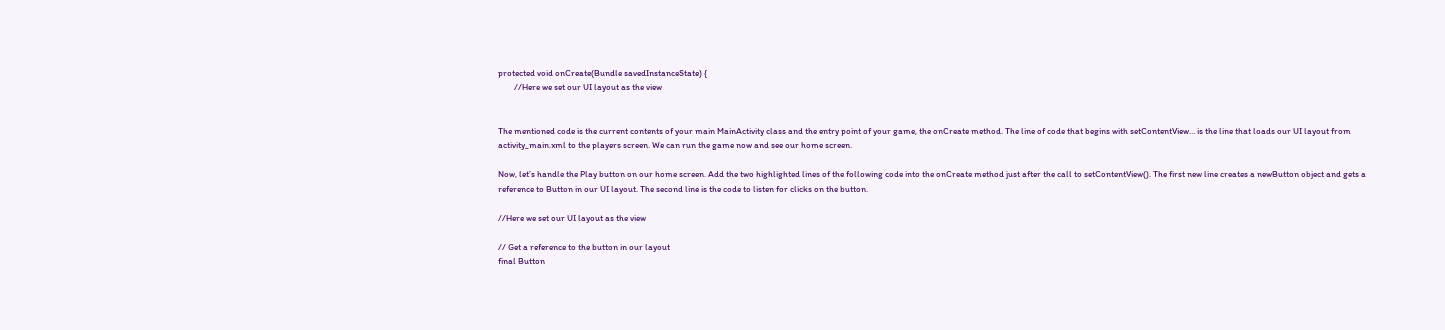protected void onCreate(Bundle savedInstanceState) {
        //Here we set our UI layout as the view


The mentioned code is the current contents of your main MainActivity class and the entry point of your game, the onCreate method. The line of code that begins with setContentView… is the line that loads our UI layout from activity_main.xml to the players screen. We can run the game now and see our home screen.

Now, let’s handle the Play button on our home screen. Add the two highlighted lines of the following code into the onCreate method just after the call to setContentView(). The first new line creates a newButton object and gets a reference to Button in our UI layout. The second line is the code to listen for clicks on the button.

//Here we set our UI layout as the view

// Get a reference to the button in our layout
final Button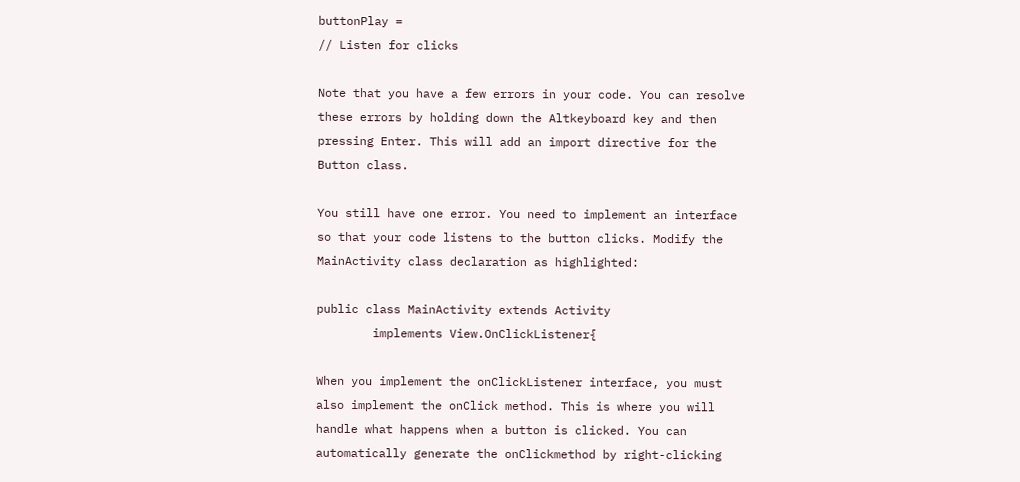buttonPlay =
// Listen for clicks

Note that you have a few errors in your code. You can resolve these errors by holding down the Altkeyboard key and then pressing Enter. This will add an import directive for the Button class.

You still have one error. You need to implement an interface so that your code listens to the button clicks. Modify the MainActivity class declaration as highlighted:

public class MainActivity extends Activity
        implements View.OnClickListener{

When you implement the onClickListener interface, you must also implement the onClick method. This is where you will handle what happens when a button is clicked. You can automatically generate the onClickmethod by right-clicking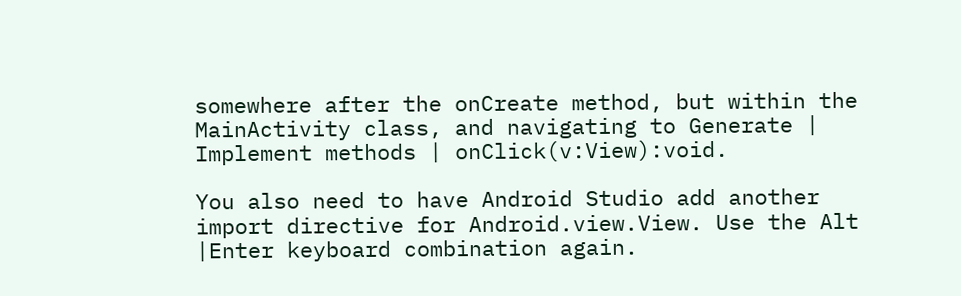somewhere after the onCreate method, but within the MainActivity class, and navigating to Generate | Implement methods | onClick(v:View):void.

You also need to have Android Studio add another import directive for Android.view.View. Use the Alt |Enter keyboard combination again.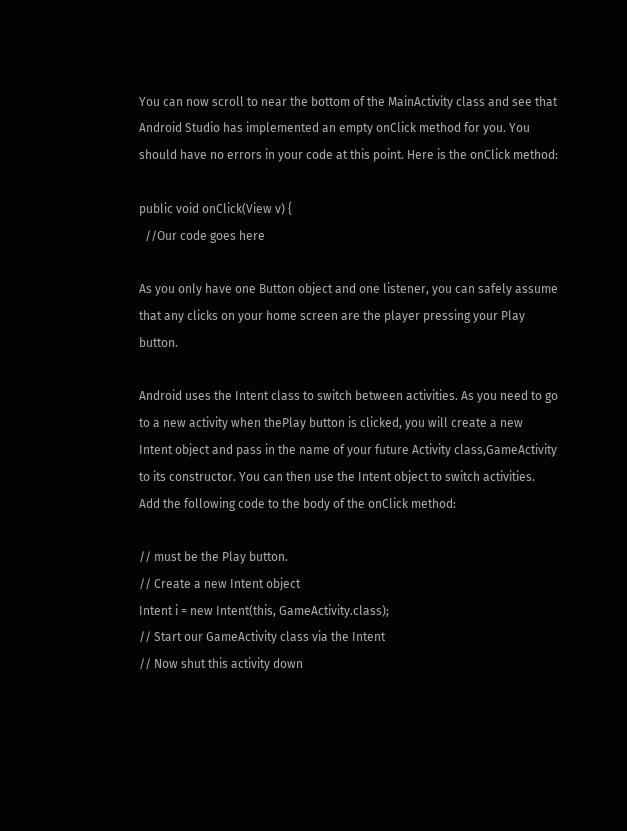You can now scroll to near the bottom of the MainActivity class and see that Android Studio has implemented an empty onClick method for you. You should have no errors in your code at this point. Here is the onClick method:

public void onClick(View v) {
  //Our code goes here

As you only have one Button object and one listener, you can safely assume that any clicks on your home screen are the player pressing your Play button.

Android uses the Intent class to switch between activities. As you need to go to a new activity when thePlay button is clicked, you will create a new Intent object and pass in the name of your future Activity class,GameActivity to its constructor. You can then use the Intent object to switch activities. Add the following code to the body of the onClick method:

// must be the Play button.
// Create a new Intent object
Intent i = new Intent(this, GameActivity.class);
// Start our GameActivity class via the Intent
// Now shut this activity down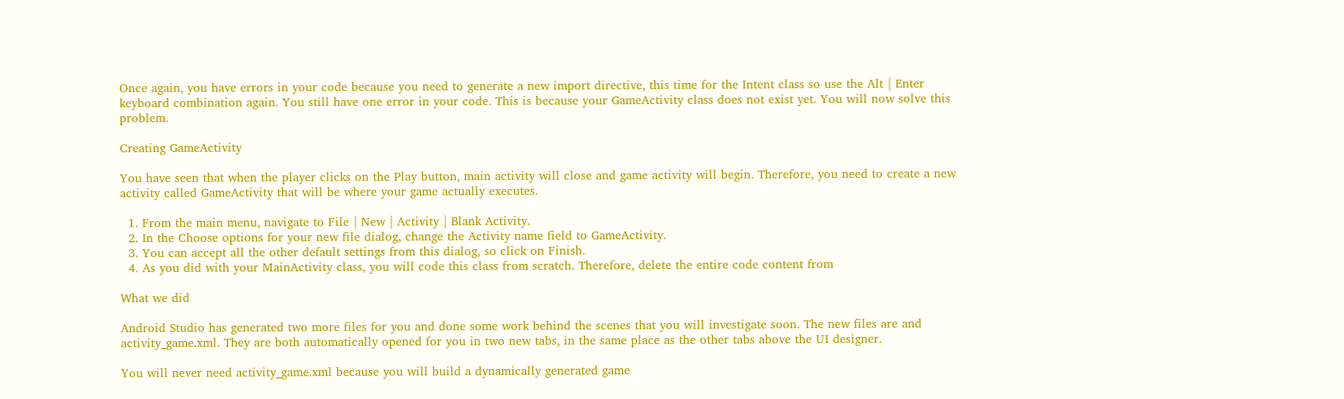Once again, you have errors in your code because you need to generate a new import directive, this time for the Intent class so use the Alt | Enter keyboard combination again. You still have one error in your code. This is because your GameActivity class does not exist yet. You will now solve this problem.

Creating GameActivity

You have seen that when the player clicks on the Play button, main activity will close and game activity will begin. Therefore, you need to create a new activity called GameActivity that will be where your game actually executes.

  1. From the main menu, navigate to File | New | Activity | Blank Activity.
  2. In the Choose options for your new file dialog, change the Activity name field to GameActivity.
  3. You can accept all the other default settings from this dialog, so click on Finish.
  4. As you did with your MainActivity class, you will code this class from scratch. Therefore, delete the entire code content from

What we did

Android Studio has generated two more files for you and done some work behind the scenes that you will investigate soon. The new files are and activity_game.xml. They are both automatically opened for you in two new tabs, in the same place as the other tabs above the UI designer.

You will never need activity_game.xml because you will build a dynamically generated game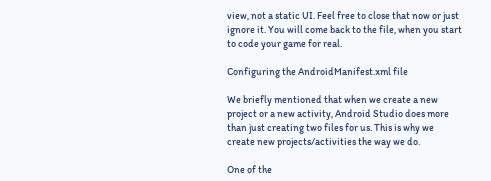view, not a static UI. Feel free to close that now or just ignore it. You will come back to the file, when you start to code your game for real.

Configuring the AndroidManifest.xml file

We briefly mentioned that when we create a new project or a new activity, Android Studio does more than just creating two files for us. This is why we create new projects/activities the way we do.

One of the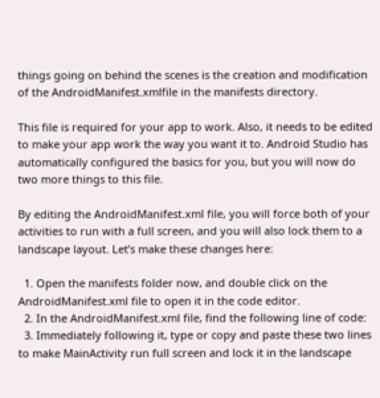things going on behind the scenes is the creation and modification of the AndroidManifest.xmlfile in the manifests directory.

This file is required for your app to work. Also, it needs to be edited to make your app work the way you want it to. Android Studio has automatically configured the basics for you, but you will now do two more things to this file.

By editing the AndroidManifest.xml file, you will force both of your activities to run with a full screen, and you will also lock them to a landscape layout. Let’s make these changes here:

  1. Open the manifests folder now, and double click on the AndroidManifest.xml file to open it in the code editor.
  2. In the AndroidManifest.xml file, find the following line of code:
  3. Immediately following it, type or copy and paste these two lines to make MainActivity run full screen and lock it in the landscape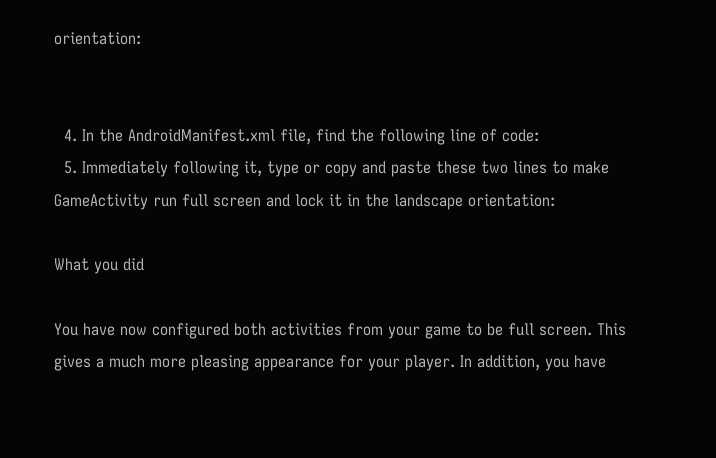orientation:


  4. In the AndroidManifest.xml file, find the following line of code:
  5. Immediately following it, type or copy and paste these two lines to make GameActivity run full screen and lock it in the landscape orientation:

What you did

You have now configured both activities from your game to be full screen. This gives a much more pleasing appearance for your player. In addition, you have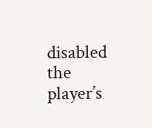disabled the player’s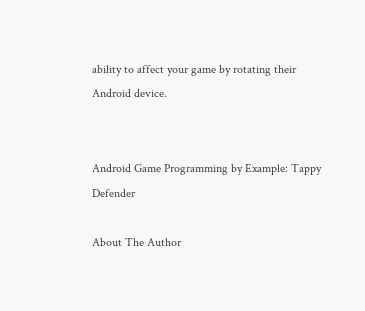ability to affect your game by rotating their Android device.


Android Game Programming by Example: Tappy Defender

About The Author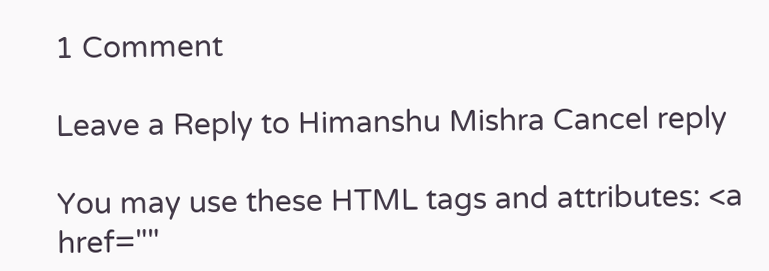1 Comment

Leave a Reply to Himanshu Mishra Cancel reply

You may use these HTML tags and attributes: <a href=""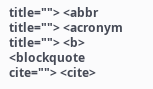title=""> <abbr title=""> <acronym title=""> <b> <blockquote cite=""> <cite>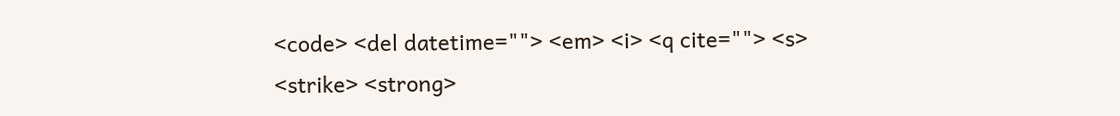<code> <del datetime=""> <em> <i> <q cite=""> <s> <strike> <strong>